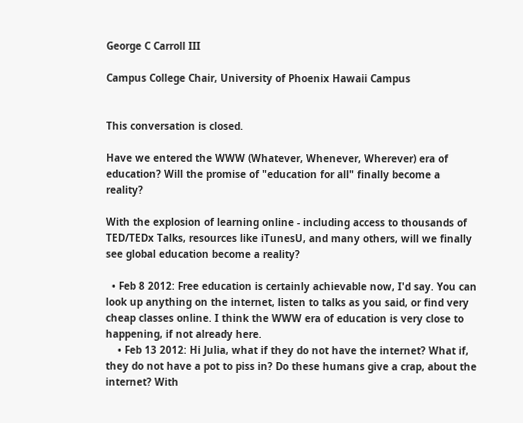George C Carroll III

Campus College Chair, University of Phoenix Hawaii Campus


This conversation is closed.

Have we entered the WWW (Whatever, Whenever, Wherever) era of education? Will the promise of "education for all" finally become a reality?

With the explosion of learning online - including access to thousands of TED/TEDx Talks, resources like iTunesU, and many others, will we finally see global education become a reality?

  • Feb 8 2012: Free education is certainly achievable now, I'd say. You can look up anything on the internet, listen to talks as you said, or find very cheap classes online. I think the WWW era of education is very close to happening, if not already here.
    • Feb 13 2012: Hi Julia, what if they do not have the internet? What if, they do not have a pot to piss in? Do these humans give a crap, about the internet? With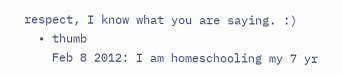respect, I know what you are saying. :)
  • thumb
    Feb 8 2012: I am homeschooling my 7 yr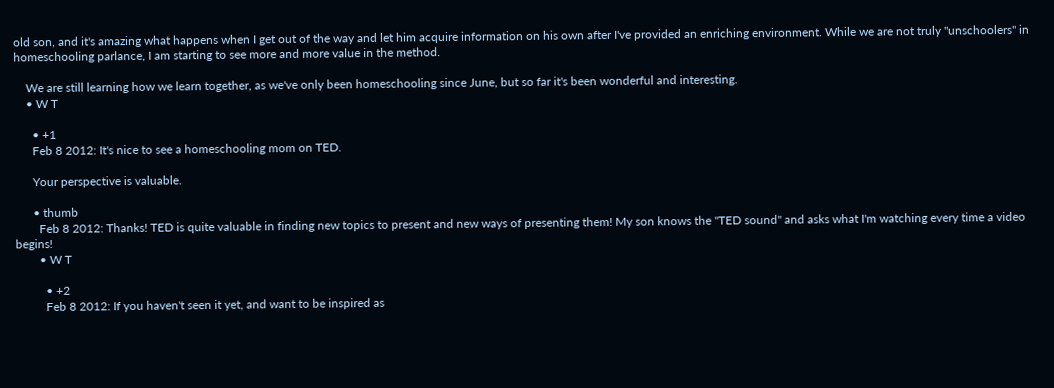old son, and it's amazing what happens when I get out of the way and let him acquire information on his own after I've provided an enriching environment. While we are not truly "unschoolers" in homeschooling parlance, I am starting to see more and more value in the method.

    We are still learning how we learn together, as we've only been homeschooling since June, but so far it's been wonderful and interesting.
    • W T

      • +1
      Feb 8 2012: It's nice to see a homeschooling mom on TED.

      Your perspective is valuable.

      • thumb
        Feb 8 2012: Thanks! TED is quite valuable in finding new topics to present and new ways of presenting them! My son knows the "TED sound" and asks what I'm watching every time a video begins!
        • W T

          • +2
          Feb 8 2012: If you haven't seen it yet, and want to be inspired as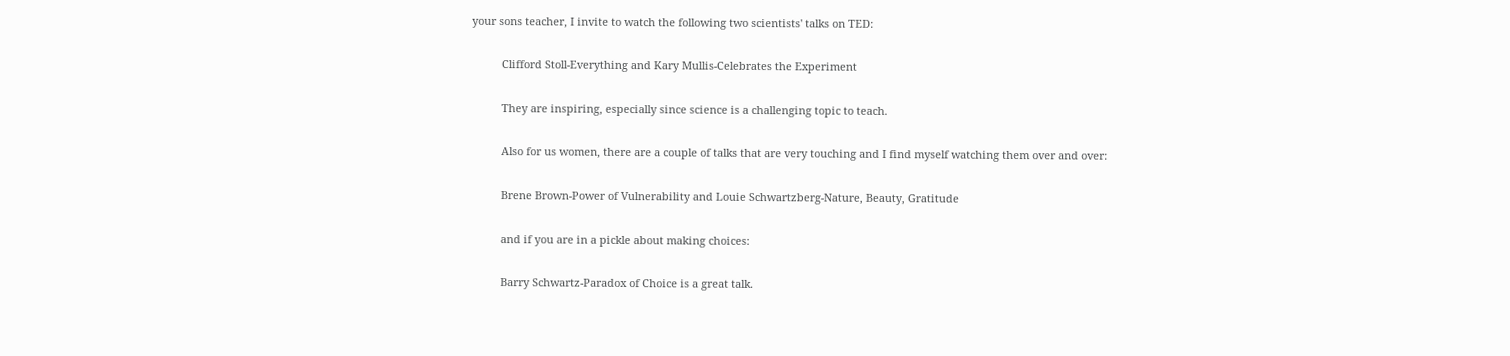your sons teacher, I invite to watch the following two scientists' talks on TED:

          Clifford Stoll-Everything and Kary Mullis-Celebrates the Experiment

          They are inspiring, especially since science is a challenging topic to teach.

          Also for us women, there are a couple of talks that are very touching and I find myself watching them over and over:

          Brene Brown-Power of Vulnerability and Louie Schwartzberg-Nature, Beauty, Gratitude

          and if you are in a pickle about making choices:

          Barry Schwartz-Paradox of Choice is a great talk.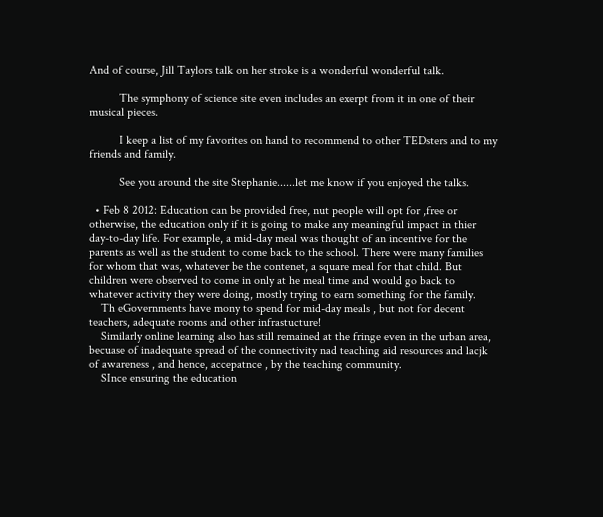And of course, Jill Taylors talk on her stroke is a wonderful wonderful talk.

          The symphony of science site even includes an exerpt from it in one of their musical pieces.

          I keep a list of my favorites on hand to recommend to other TEDsters and to my friends and family.

          See you around the site Stephanie......let me know if you enjoyed the talks.

  • Feb 8 2012: Education can be provided free, nut people will opt for ,free or otherwise, the education only if it is going to make any meaningful impact in thier day-to-day life. For example, a mid-day meal was thought of an incentive for the parents as well as the student to come back to the school. There were many families for whom that was, whatever be the contenet, a square meal for that child. But children were observed to come in only at he meal time and would go back to whatever activity they were doing, mostly trying to earn something for the family.
    Th eGovernments have mony to spend for mid-day meals , but not for decent teachers, adequate rooms and other infrastucture!
    Similarly online learning also has still remained at the fringe even in the urban area, becuase of inadequate spread of the connectivity nad teaching aid resources and lacjk of awareness , and hence, accepatnce , by the teaching community.
    SInce ensuring the education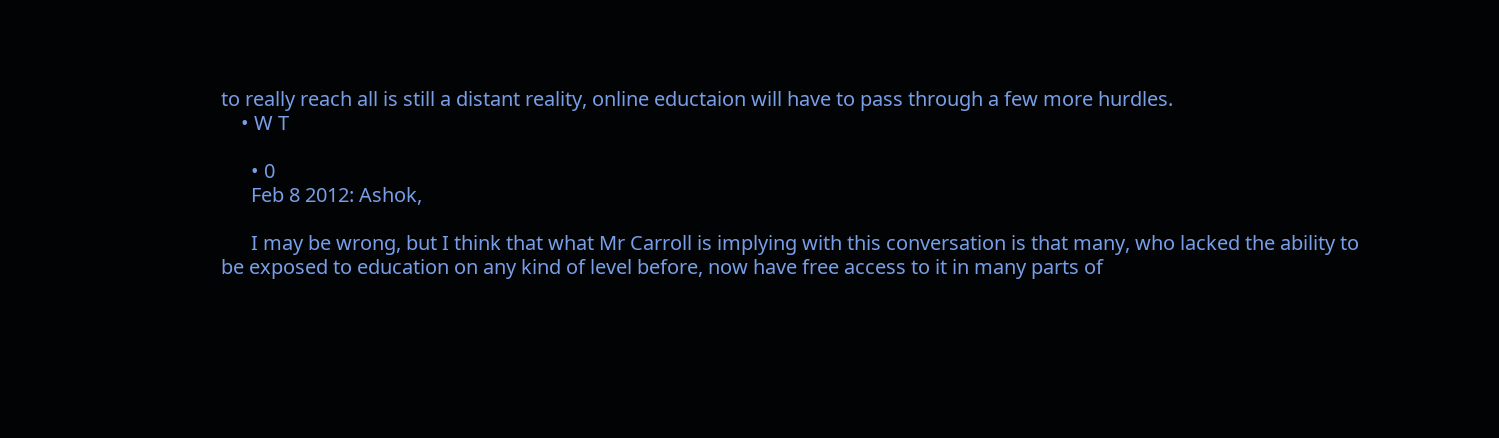to really reach all is still a distant reality, online eductaion will have to pass through a few more hurdles.
    • W T

      • 0
      Feb 8 2012: Ashok,

      I may be wrong, but I think that what Mr Carroll is implying with this conversation is that many, who lacked the ability to be exposed to education on any kind of level before, now have free access to it in many parts of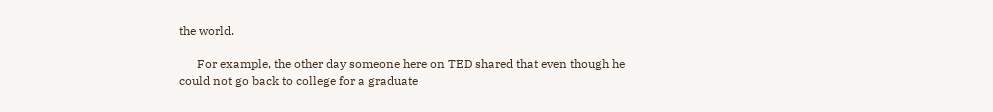the world.

      For example, the other day someone here on TED shared that even though he could not go back to college for a graduate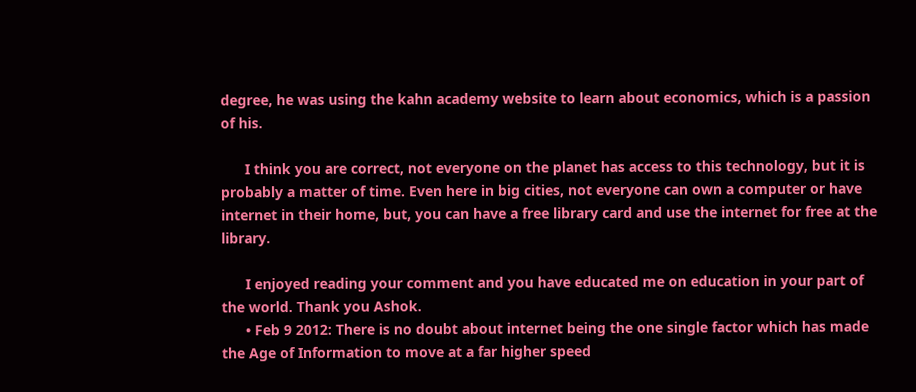degree, he was using the kahn academy website to learn about economics, which is a passion of his.

      I think you are correct, not everyone on the planet has access to this technology, but it is probably a matter of time. Even here in big cities, not everyone can own a computer or have internet in their home, but, you can have a free library card and use the internet for free at the library.

      I enjoyed reading your comment and you have educated me on education in your part of the world. Thank you Ashok.
      • Feb 9 2012: There is no doubt about internet being the one single factor which has made the Age of Information to move at a far higher speed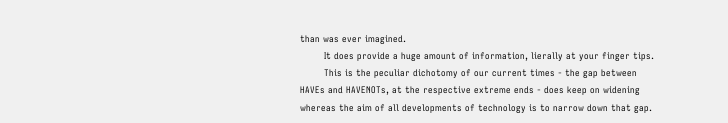than was ever imagined.
        It does provide a huge amount of information, lierally at your finger tips.
        This is the peculiar dichotomy of our current times - the gap between HAVEs and HAVENOTs, at the respective extreme ends - does keep on widening whereas the aim of all developments of technology is to narrow down that gap.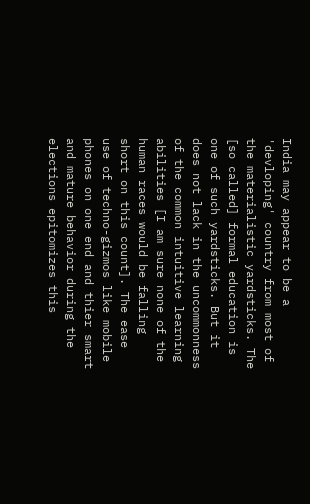India may appear to be a 'devloping' country from most of the materialistic yardsticks. The [so called] formal education is one of such yardsticks. But it does not lack in the uncommonness of the common intuitive learning abilities [I am sure none of the human races would be falling short on this count]. The ease use of techno-gizmos like mobile phones on one end and thier smart and mature behavior during the elections epitomizes this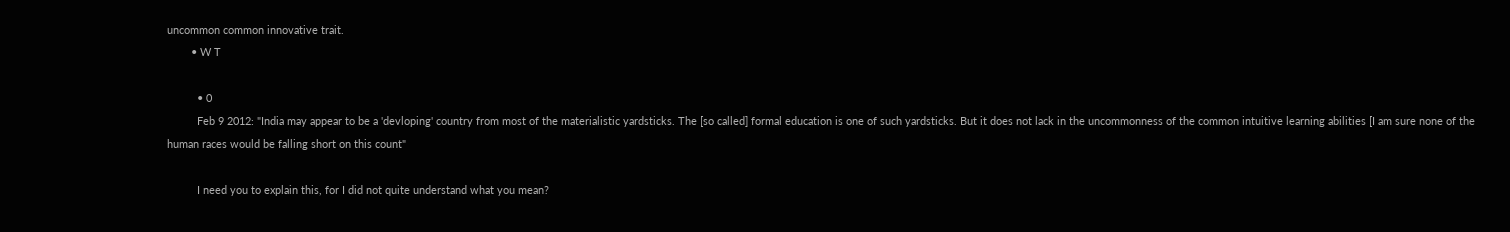uncommon common innovative trait.
        • W T

          • 0
          Feb 9 2012: "India may appear to be a 'devloping' country from most of the materialistic yardsticks. The [so called] formal education is one of such yardsticks. But it does not lack in the uncommonness of the common intuitive learning abilities [I am sure none of the human races would be falling short on this count"

          I need you to explain this, for I did not quite understand what you mean?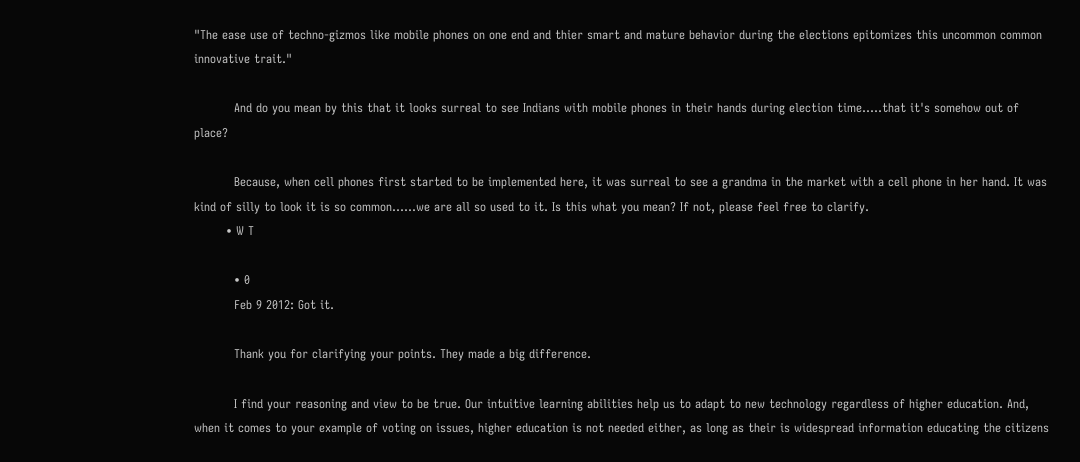"The ease use of techno-gizmos like mobile phones on one end and thier smart and mature behavior during the elections epitomizes this uncommon common innovative trait."

          And do you mean by this that it looks surreal to see Indians with mobile phones in their hands during election time.....that it's somehow out of place?

          Because, when cell phones first started to be implemented here, it was surreal to see a grandma in the market with a cell phone in her hand. It was kind of silly to look it is so common......we are all so used to it. Is this what you mean? If not, please feel free to clarify.
        • W T

          • 0
          Feb 9 2012: Got it.

          Thank you for clarifying your points. They made a big difference.

          I find your reasoning and view to be true. Our intuitive learning abilities help us to adapt to new technology regardless of higher education. And, when it comes to your example of voting on issues, higher education is not needed either, as long as their is widespread information educating the citizens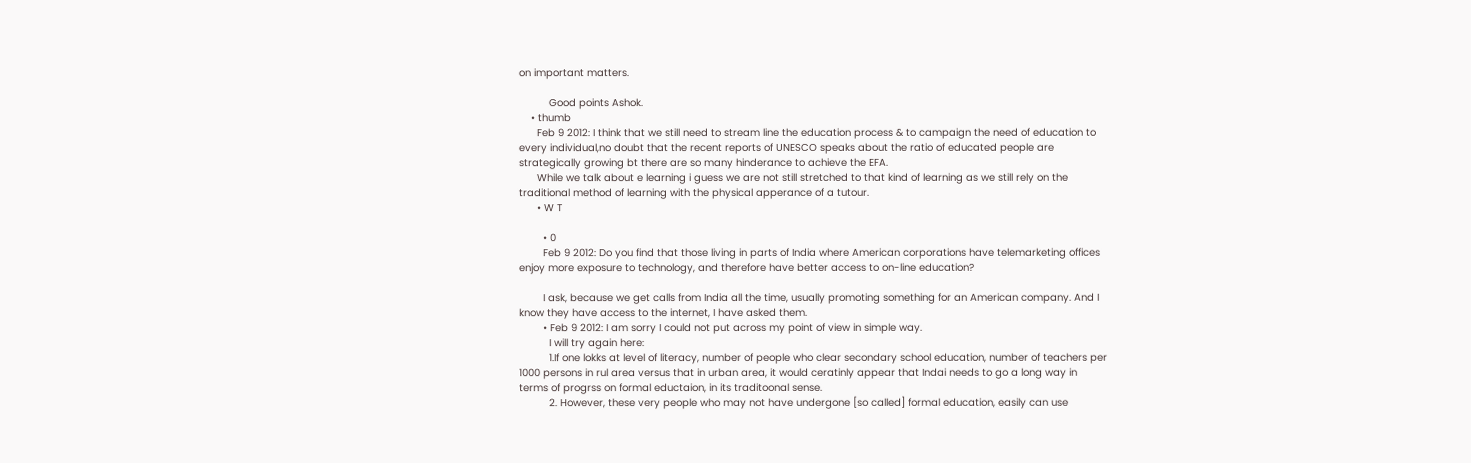on important matters.

          Good points Ashok.
    • thumb
      Feb 9 2012: I think that we still need to stream line the education process & to campaign the need of education to every individual,no doubt that the recent reports of UNESCO speaks about the ratio of educated people are strategically growing bt there are so many hinderance to achieve the EFA.
      While we talk about e learning i guess we are not still stretched to that kind of learning as we still rely on the traditional method of learning with the physical apperance of a tutour.
      • W T

        • 0
        Feb 9 2012: Do you find that those living in parts of India where American corporations have telemarketing offices enjoy more exposure to technology, and therefore have better access to on-line education?

        I ask, because we get calls from India all the time, usually promoting something for an American company. And I know they have access to the internet, I have asked them.
        • Feb 9 2012: I am sorry I could not put across my point of view in simple way.
          I will try again here:
          1.If one lokks at level of literacy, number of people who clear secondary school education, number of teachers per 1000 persons in rul area versus that in urban area, it would ceratinly appear that Indai needs to go a long way in terms of progrss on formal eductaion, in its traditoonal sense.
          2. However, these very people who may not have undergone [so called] formal education, easily can use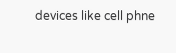devices like cell phne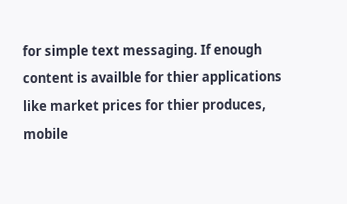for simple text messaging. If enough content is availble for thier applications like market prices for thier produces, mobile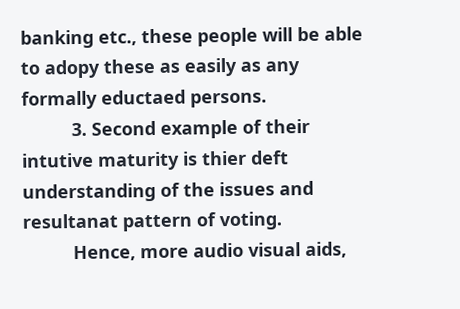banking etc., these people will be able to adopy these as easily as any formally eductaed persons.
          3. Second example of their intutive maturity is thier deft understanding of the issues and resultanat pattern of voting.
          Hence, more audio visual aids,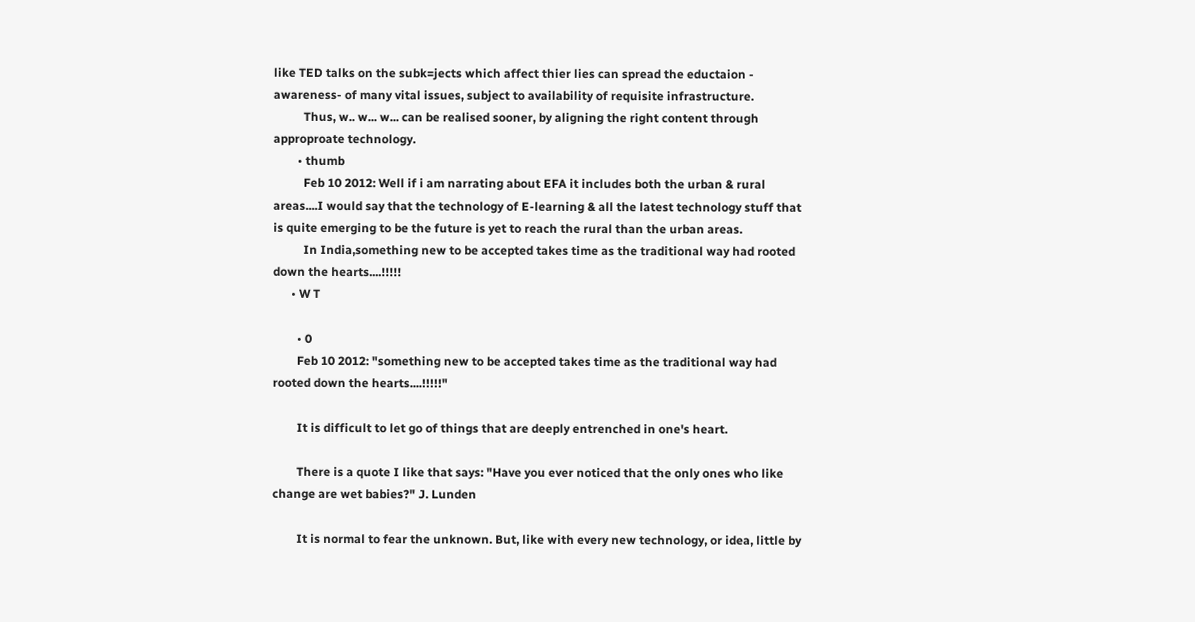like TED talks on the subk=jects which affect thier lies can spread the eductaion - awareness- of many vital issues, subject to availability of requisite infrastructure.
          Thus, w.. w... w... can be realised sooner, by aligning the right content through approproate technology.
        • thumb
          Feb 10 2012: Well if i am narrating about EFA it includes both the urban & rural areas....I would say that the technology of E-learning & all the latest technology stuff that is quite emerging to be the future is yet to reach the rural than the urban areas.
          In India,something new to be accepted takes time as the traditional way had rooted down the hearts....!!!!!
      • W T

        • 0
        Feb 10 2012: "something new to be accepted takes time as the traditional way had rooted down the hearts....!!!!!"

        It is difficult to let go of things that are deeply entrenched in one's heart.

        There is a quote I like that says: "Have you ever noticed that the only ones who like change are wet babies?" J. Lunden

        It is normal to fear the unknown. But, like with every new technology, or idea, little by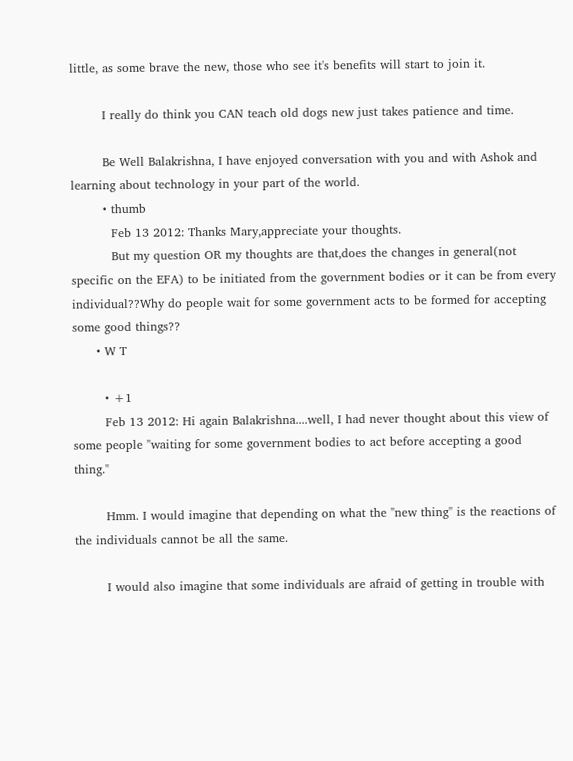little, as some brave the new, those who see it's benefits will start to join it.

        I really do think you CAN teach old dogs new just takes patience and time.

        Be Well Balakrishna, I have enjoyed conversation with you and with Ashok and learning about technology in your part of the world.
        • thumb
          Feb 13 2012: Thanks Mary,appreciate your thoughts.
          But my question OR my thoughts are that,does the changes in general(not specific on the EFA) to be initiated from the government bodies or it can be from every individual??Why do people wait for some government acts to be formed for accepting some good things??
      • W T

        • +1
        Feb 13 2012: Hi again Balakrishna....well, I had never thought about this view of some people "waiting for some government bodies to act before accepting a good thing."

        Hmm. I would imagine that depending on what the "new thing" is the reactions of the individuals cannot be all the same.

        I would also imagine that some individuals are afraid of getting in trouble with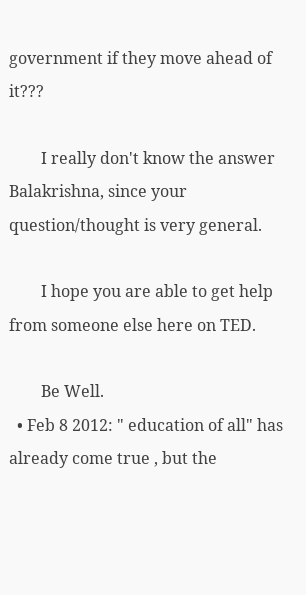government if they move ahead of it???

        I really don't know the answer Balakrishna, since your question/thought is very general.

        I hope you are able to get help from someone else here on TED.

        Be Well.
  • Feb 8 2012: " education of all" has already come true , but the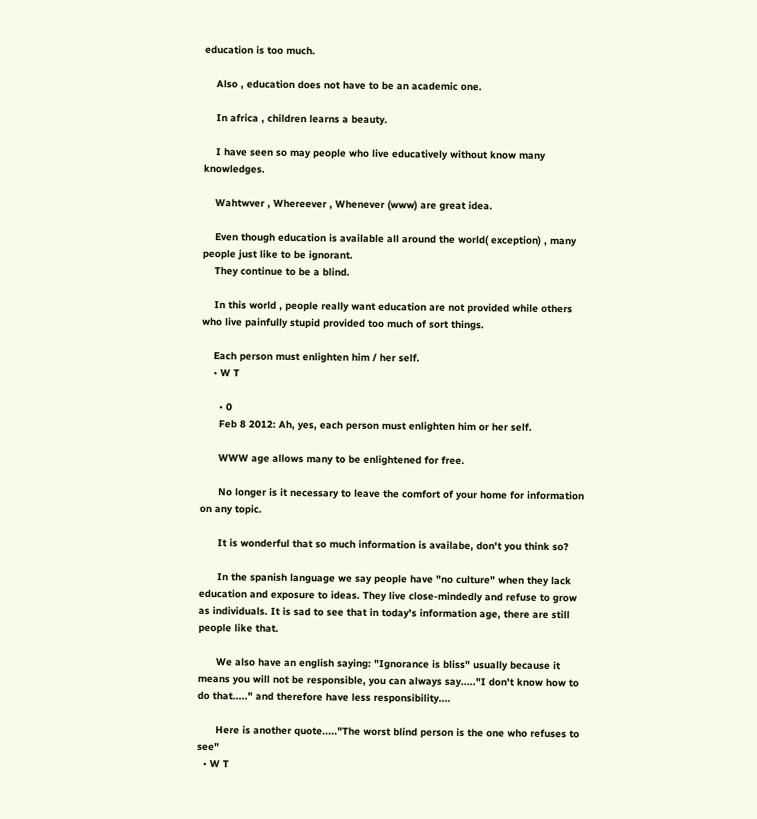education is too much.

    Also , education does not have to be an academic one.

    In africa , children learns a beauty.

    I have seen so may people who live educatively without know many knowledges.

    Wahtwver , Whereever , Whenever (www) are great idea.

    Even though education is available all around the world( exception) , many people just like to be ignorant.
    They continue to be a blind.

    In this world , people really want education are not provided while others who live painfully stupid provided too much of sort things.

    Each person must enlighten him / her self.
    • W T

      • 0
      Feb 8 2012: Ah, yes, each person must enlighten him or her self.

      WWW age allows many to be enlightened for free.

      No longer is it necessary to leave the comfort of your home for information on any topic.

      It is wonderful that so much information is availabe, don't you think so?

      In the spanish language we say people have "no culture" when they lack education and exposure to ideas. They live close-mindedly and refuse to grow as individuals. It is sad to see that in today's information age, there are still people like that.

      We also have an english saying: "Ignorance is bliss" usually because it means you will not be responsible, you can always say....."I don't know how to do that....." and therefore have less responsibility....

      Here is another quote....."The worst blind person is the one who refuses to see"
  • W T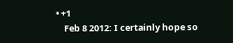• +1
    Feb 8 2012: I certainly hope so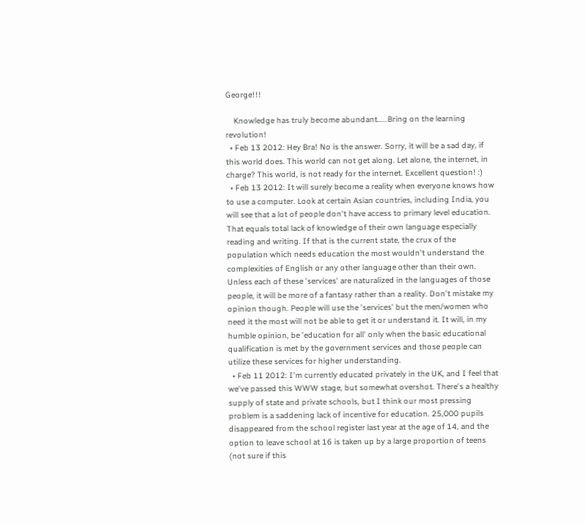George!!!

    Knowledge has truly become abundant.....Bring on the learning revolution!
  • Feb 13 2012: Hey Bra! No is the answer. Sorry, it will be a sad day, if this world does. This world can not get along. Let alone, the internet, in charge? This world, is not ready for the internet. Excellent question! :)
  • Feb 13 2012: It will surely become a reality when everyone knows how to use a computer. Look at certain Asian countries, including India, you will see that a lot of people don't have access to primary level education. That equals total lack of knowledge of their own language especially reading and writing. If that is the current state, the crux of the population which needs education the most wouldn't understand the complexities of English or any other language other than their own. Unless each of these 'services' are naturalized in the languages of those people, it will be more of a fantasy rather than a reality. Don't mistake my opinion though. People will use the 'services' but the men/women who need it the most will not be able to get it or understand it. It will, in my humble opinion, be 'education for all' only when the basic educational qualification is met by the government services and those people can utilize these services for higher understanding.
  • Feb 11 2012: I'm currently educated privately in the UK, and I feel that we've passed this WWW stage, but somewhat overshot. There's a healthy supply of state and private schools, but I think our most pressing problem is a saddening lack of incentive for education. 25,000 pupils disappeared from the school register last year at the age of 14, and the option to leave school at 16 is taken up by a large proportion of teens (not sure if this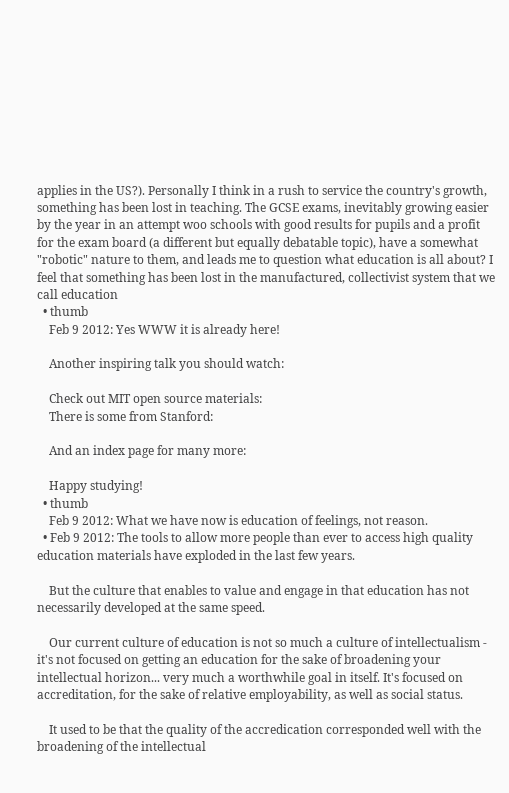applies in the US?). Personally I think in a rush to service the country's growth, something has been lost in teaching. The GCSE exams, inevitably growing easier by the year in an attempt woo schools with good results for pupils and a profit for the exam board (a different but equally debatable topic), have a somewhat "robotic" nature to them, and leads me to question what education is all about? I feel that something has been lost in the manufactured, collectivist system that we call education
  • thumb
    Feb 9 2012: Yes WWW it is already here!

    Another inspiring talk you should watch:

    Check out MIT open source materials:
    There is some from Stanford:

    And an index page for many more:

    Happy studying!
  • thumb
    Feb 9 2012: What we have now is education of feelings, not reason.
  • Feb 9 2012: The tools to allow more people than ever to access high quality education materials have exploded in the last few years.

    But the culture that enables to value and engage in that education has not necessarily developed at the same speed.

    Our current culture of education is not so much a culture of intellectualism - it's not focused on getting an education for the sake of broadening your intellectual horizon... very much a worthwhile goal in itself. It's focused on accreditation, for the sake of relative employability, as well as social status.

    It used to be that the quality of the accredication corresponded well with the broadening of the intellectual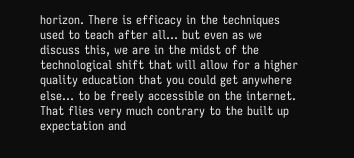horizon. There is efficacy in the techniques used to teach after all... but even as we discuss this, we are in the midst of the technological shift that will allow for a higher quality education that you could get anywhere else... to be freely accessible on the internet. That flies very much contrary to the built up expectation and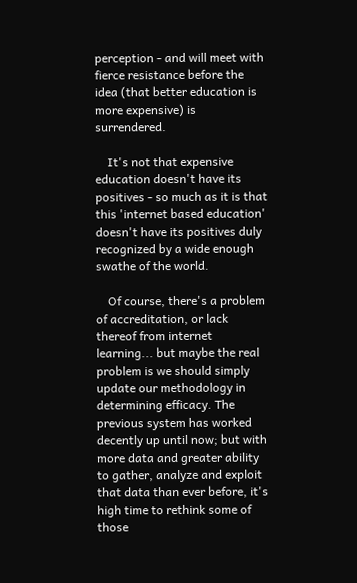perception - and will meet with fierce resistance before the idea (that better education is more expensive) is surrendered.

    It's not that expensive education doesn't have its positives - so much as it is that this 'internet based education' doesn't have its positives duly recognized by a wide enough swathe of the world.

    Of course, there's a problem of accreditation, or lack thereof from internet learning... but maybe the real problem is we should simply update our methodology in determining efficacy. The previous system has worked decently up until now; but with more data and greater ability to gather, analyze and exploit that data than ever before, it's high time to rethink some of those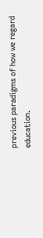previous paradigms of how we regard education.